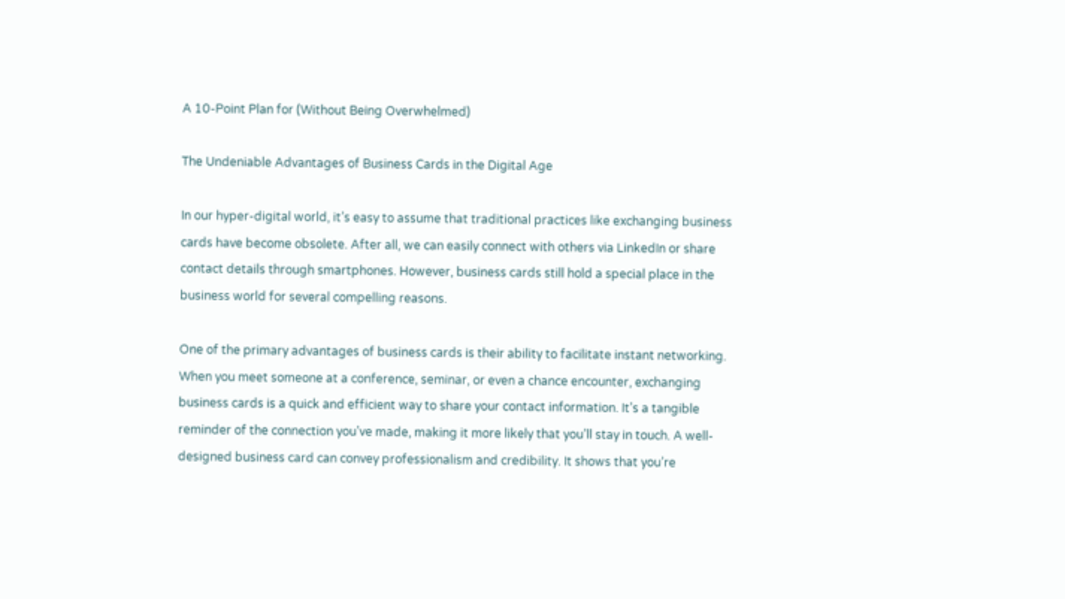A 10-Point Plan for (Without Being Overwhelmed)

The Undeniable Advantages of Business Cards in the Digital Age

In our hyper-digital world, it’s easy to assume that traditional practices like exchanging business cards have become obsolete. After all, we can easily connect with others via LinkedIn or share contact details through smartphones. However, business cards still hold a special place in the business world for several compelling reasons.

One of the primary advantages of business cards is their ability to facilitate instant networking. When you meet someone at a conference, seminar, or even a chance encounter, exchanging business cards is a quick and efficient way to share your contact information. It’s a tangible reminder of the connection you’ve made, making it more likely that you’ll stay in touch. A well-designed business card can convey professionalism and credibility. It shows that you’re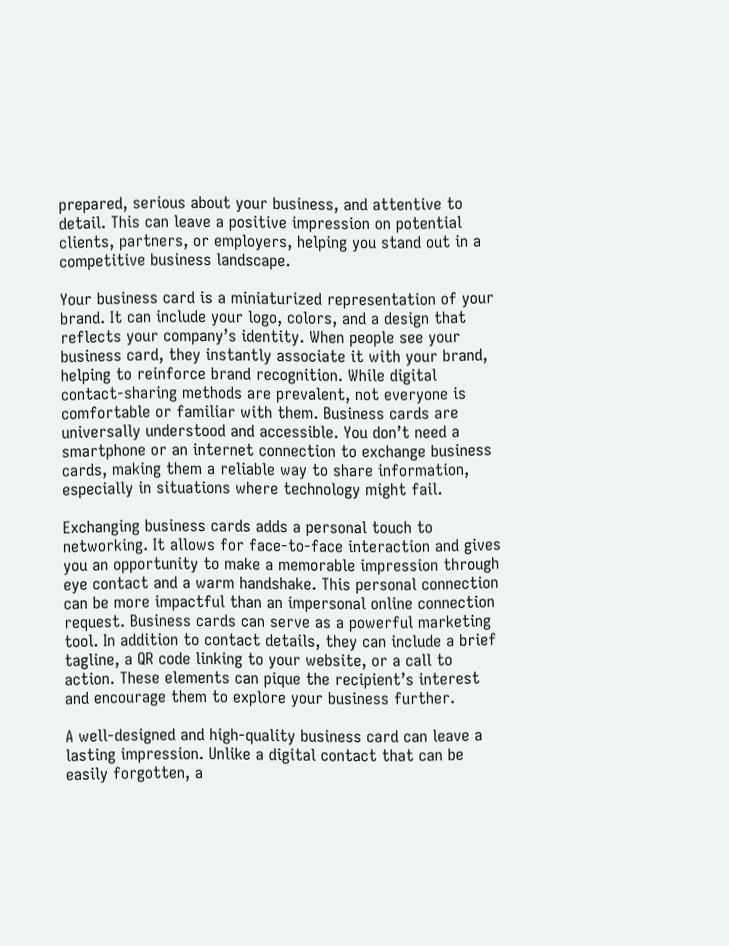prepared, serious about your business, and attentive to detail. This can leave a positive impression on potential clients, partners, or employers, helping you stand out in a competitive business landscape.

Your business card is a miniaturized representation of your brand. It can include your logo, colors, and a design that reflects your company’s identity. When people see your business card, they instantly associate it with your brand, helping to reinforce brand recognition. While digital contact-sharing methods are prevalent, not everyone is comfortable or familiar with them. Business cards are universally understood and accessible. You don’t need a smartphone or an internet connection to exchange business cards, making them a reliable way to share information, especially in situations where technology might fail.

Exchanging business cards adds a personal touch to networking. It allows for face-to-face interaction and gives you an opportunity to make a memorable impression through eye contact and a warm handshake. This personal connection can be more impactful than an impersonal online connection request. Business cards can serve as a powerful marketing tool. In addition to contact details, they can include a brief tagline, a QR code linking to your website, or a call to action. These elements can pique the recipient’s interest and encourage them to explore your business further.

A well-designed and high-quality business card can leave a lasting impression. Unlike a digital contact that can be easily forgotten, a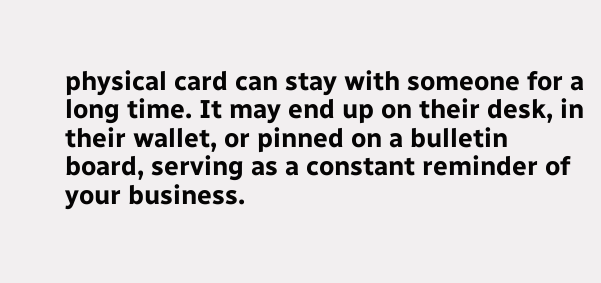physical card can stay with someone for a long time. It may end up on their desk, in their wallet, or pinned on a bulletin board, serving as a constant reminder of your business.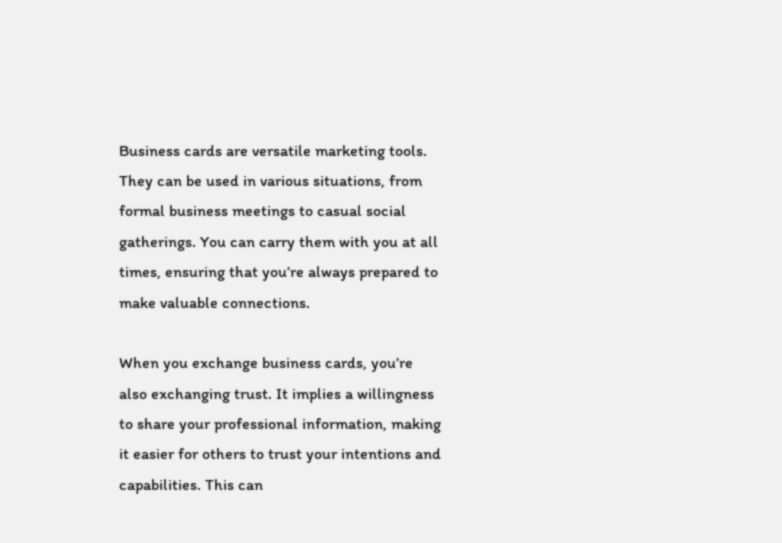Business cards are versatile marketing tools. They can be used in various situations, from formal business meetings to casual social gatherings. You can carry them with you at all times, ensuring that you’re always prepared to make valuable connections.

When you exchange business cards, you’re also exchanging trust. It implies a willingness to share your professional information, making it easier for others to trust your intentions and capabilities. This can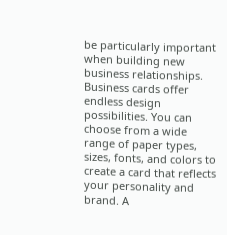be particularly important when building new business relationships. Business cards offer endless design possibilities. You can choose from a wide range of paper types, sizes, fonts, and colors to create a card that reflects your personality and brand. A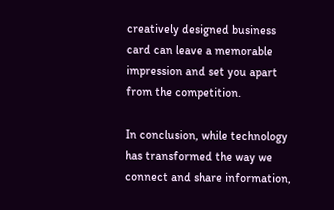creatively designed business card can leave a memorable impression and set you apart from the competition.

In conclusion, while technology has transformed the way we connect and share information,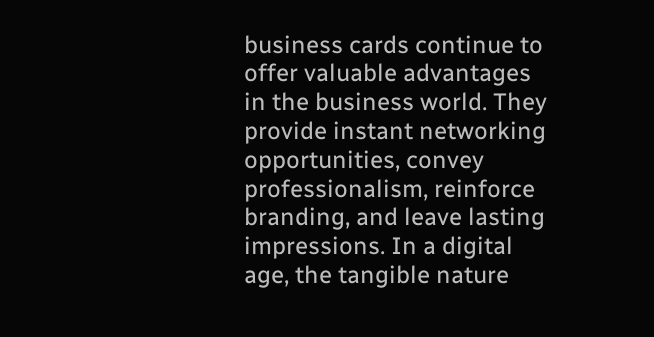business cards continue to offer valuable advantages in the business world. They provide instant networking opportunities, convey professionalism, reinforce branding, and leave lasting impressions. In a digital age, the tangible nature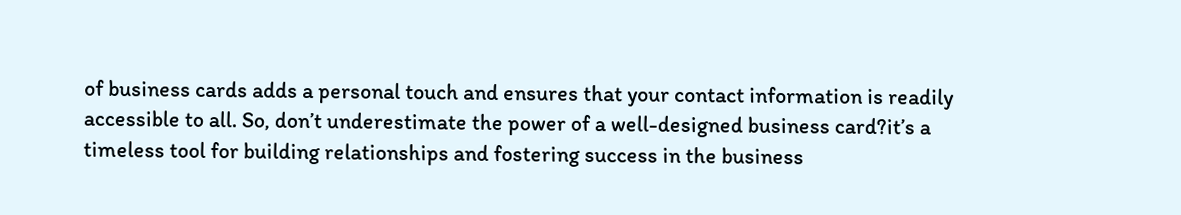of business cards adds a personal touch and ensures that your contact information is readily accessible to all. So, don’t underestimate the power of a well-designed business card?it’s a timeless tool for building relationships and fostering success in the business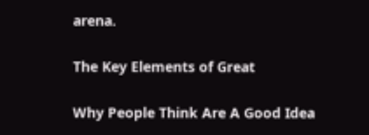arena.

The Key Elements of Great

Why People Think Are A Good Idea